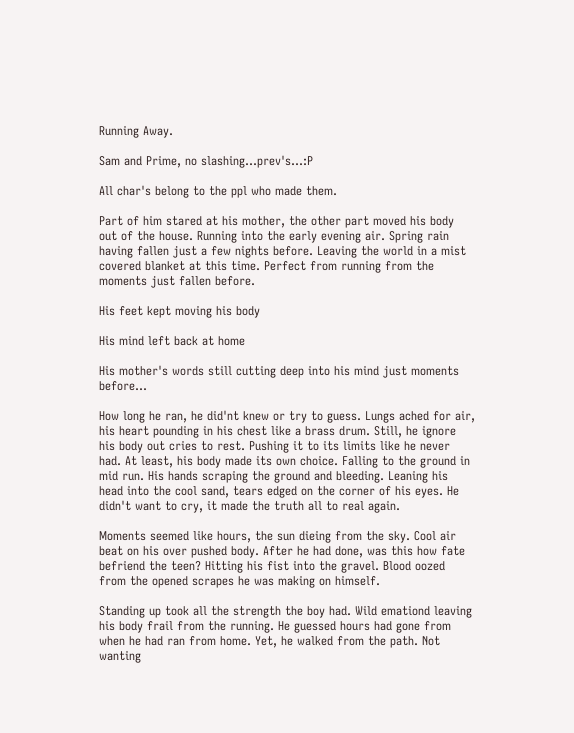Running Away.

Sam and Prime, no slashing...prev's...:P

All char's belong to the ppl who made them.

Part of him stared at his mother, the other part moved his body out of the house. Running into the early evening air. Spring rain having fallen just a few nights before. Leaving the world in a mist covered blanket at this time. Perfect from running from the moments just fallen before.

His feet kept moving his body

His mind left back at home

His mother's words still cutting deep into his mind just moments before...

How long he ran, he did'nt knew or try to guess. Lungs ached for air, his heart pounding in his chest like a brass drum. Still, he ignore his body out cries to rest. Pushing it to its limits like he never had. At least, his body made its own choice. Falling to the ground in mid run. His hands scraping the ground and bleeding. Leaning his head into the cool sand, tears edged on the corner of his eyes. He didn't want to cry, it made the truth all to real again.

Moments seemed like hours, the sun dieing from the sky. Cool air beat on his over pushed body. After he had done, was this how fate befriend the teen? Hitting his fist into the gravel. Blood oozed from the opened scrapes he was making on himself.

Standing up took all the strength the boy had. Wild emationd leaving his body frail from the running. He guessed hours had gone from when he had ran from home. Yet, he walked from the path. Not wanting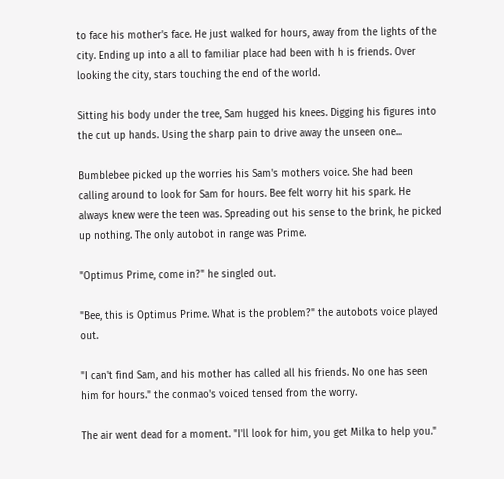to face his mother's face. He just walked for hours, away from the lights of the city. Ending up into a all to familiar place had been with h is friends. Over looking the city, stars touching the end of the world.

Sitting his body under the tree, Sam hugged his knees. Digging his figures into the cut up hands. Using the sharp pain to drive away the unseen one...

Bumblebee picked up the worries his Sam's mothers voice. She had been calling around to look for Sam for hours. Bee felt worry hit his spark. He always knew were the teen was. Spreading out his sense to the brink, he picked up nothing. The only autobot in range was Prime.

"Optimus Prime, come in?" he singled out.

"Bee, this is Optimus Prime. What is the problem?" the autobots voice played out.

"I can't find Sam, and his mother has called all his friends. No one has seen him for hours." the conmao's voiced tensed from the worry.

The air went dead for a moment. "I'll look for him, you get Milka to help you."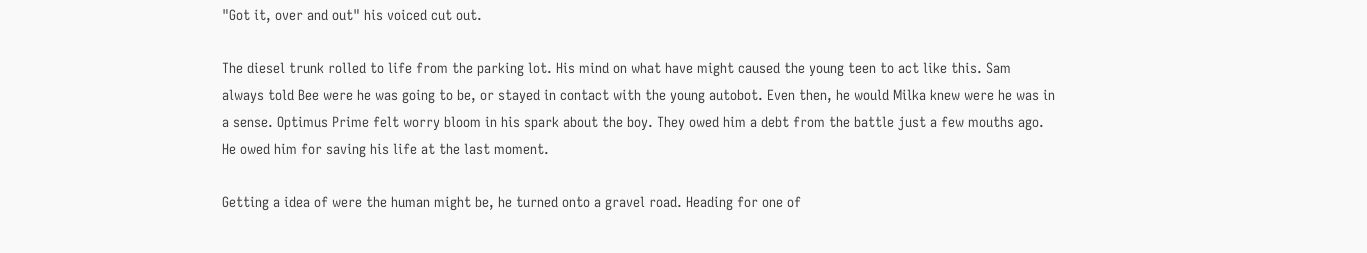"Got it, over and out" his voiced cut out.

The diesel trunk rolled to life from the parking lot. His mind on what have might caused the young teen to act like this. Sam always told Bee were he was going to be, or stayed in contact with the young autobot. Even then, he would Milka knew were he was in a sense. Optimus Prime felt worry bloom in his spark about the boy. They owed him a debt from the battle just a few mouths ago. He owed him for saving his life at the last moment.

Getting a idea of were the human might be, he turned onto a gravel road. Heading for one of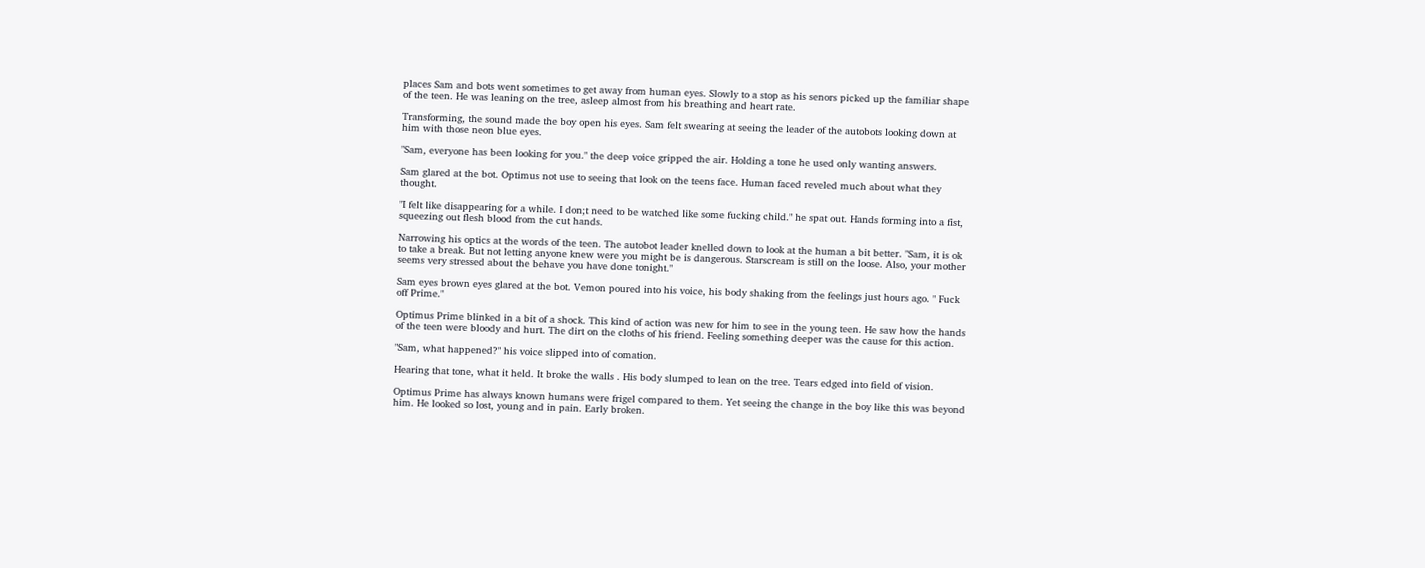places Sam and bots went sometimes to get away from human eyes. Slowly to a stop as his senors picked up the familiar shape of the teen. He was leaning on the tree, asleep almost from his breathing and heart rate.

Transforming, the sound made the boy open his eyes. Sam felt swearing at seeing the leader of the autobots looking down at him with those neon blue eyes.

"Sam, everyone has been looking for you." the deep voice gripped the air. Holding a tone he used only wanting answers.

Sam glared at the bot. Optimus not use to seeing that look on the teens face. Human faced reveled much about what they thought.

"I felt like disappearing for a while. I don;t need to be watched like some fucking child." he spat out. Hands forming into a fist, squeezing out flesh blood from the cut hands.

Narrowing his optics at the words of the teen. The autobot leader knelled down to look at the human a bit better. "Sam, it is ok to take a break. But not letting anyone knew were you might be is dangerous. Starscream is still on the loose. Also, your mother seems very stressed about the behave you have done tonight."

Sam eyes brown eyes glared at the bot. Vemon poured into his voice, his body shaking from the feelings just hours ago. " Fuck off Prime."

Optimus Prime blinked in a bit of a shock. This kind of action was new for him to see in the young teen. He saw how the hands of the teen were bloody and hurt. The dirt on the cloths of his friend. Feeling something deeper was the cause for this action.

"Sam, what happened?" his voice slipped into of comation.

Hearing that tone, what it held. It broke the walls . His body slumped to lean on the tree. Tears edged into field of vision.

Optimus Prime has always known humans were frigel compared to them. Yet seeing the change in the boy like this was beyond him. He looked so lost, young and in pain. Early broken.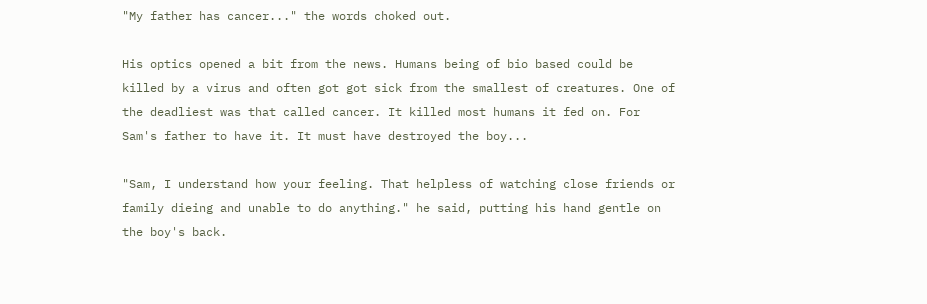"My father has cancer..." the words choked out.

His optics opened a bit from the news. Humans being of bio based could be killed by a virus and often got got sick from the smallest of creatures. One of the deadliest was that called cancer. It killed most humans it fed on. For Sam's father to have it. It must have destroyed the boy...

"Sam, I understand how your feeling. That helpless of watching close friends or family dieing and unable to do anything." he said, putting his hand gentle on the boy's back.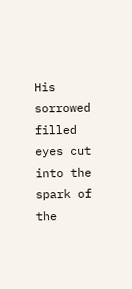His sorrowed filled eyes cut into the spark of the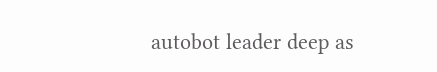autobot leader deep as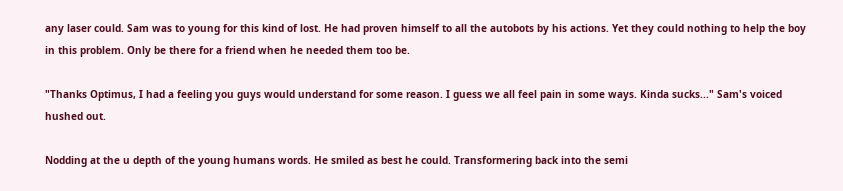any laser could. Sam was to young for this kind of lost. He had proven himself to all the autobots by his actions. Yet they could nothing to help the boy in this problem. Only be there for a friend when he needed them too be.

"Thanks Optimus, I had a feeling you guys would understand for some reason. I guess we all feel pain in some ways. Kinda sucks..." Sam's voiced hushed out.

Nodding at the u depth of the young humans words. He smiled as best he could. Transformering back into the semi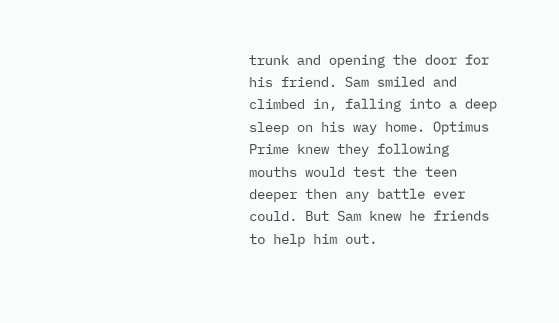trunk and opening the door for his friend. Sam smiled and climbed in, falling into a deep sleep on his way home. Optimus Prime knew they following mouths would test the teen deeper then any battle ever could. But Sam knew he friends to help him out.